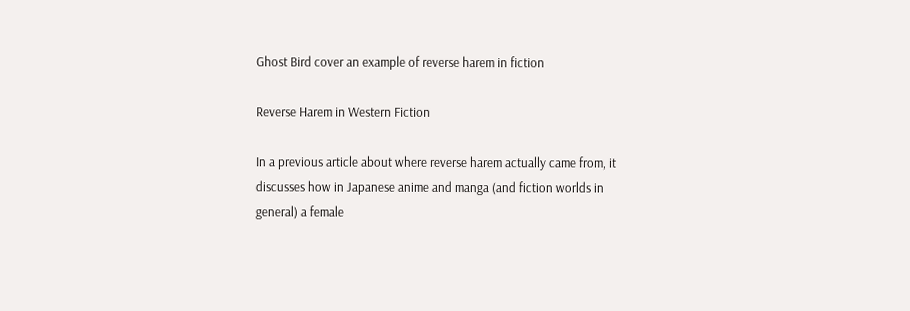Ghost Bird cover an example of reverse harem in fiction

Reverse Harem in Western Fiction

In a previous article about where reverse harem actually came from, it discusses how in Japanese anime and manga (and fiction worlds in general) a female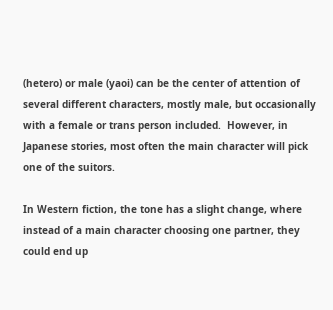(hetero) or male (yaoi) can be the center of attention of several different characters, mostly male, but occasionally with a female or trans person included.  However, in Japanese stories, most often the main character will pick one of the suitors.

In Western fiction, the tone has a slight change, where instead of a main character choosing one partner, they could end up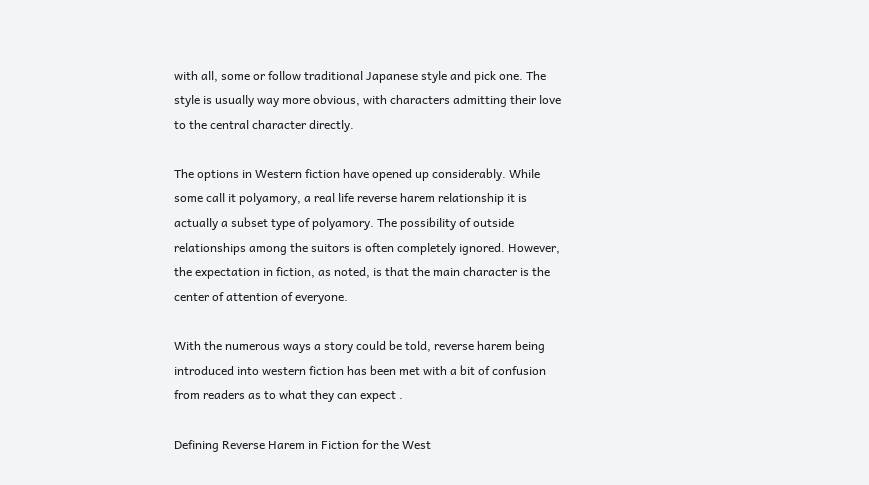with all, some or follow traditional Japanese style and pick one. The style is usually way more obvious, with characters admitting their love to the central character directly.

The options in Western fiction have opened up considerably. While some call it polyamory, a real life reverse harem relationship it is actually a subset type of polyamory. The possibility of outside relationships among the suitors is often completely ignored. However, the expectation in fiction, as noted, is that the main character is the center of attention of everyone.

With the numerous ways a story could be told, reverse harem being introduced into western fiction has been met with a bit of confusion from readers as to what they can expect .

Defining Reverse Harem in Fiction for the West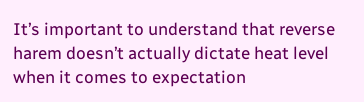It’s important to understand that reverse harem doesn’t actually dictate heat level when it comes to expectation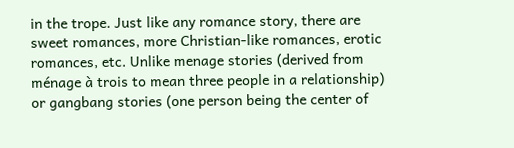in the trope. Just like any romance story, there are sweet romances, more Christian-like romances, erotic romances, etc. Unlike menage stories (derived from ménage à trois to mean three people in a relationship) or gangbang stories (one person being the center of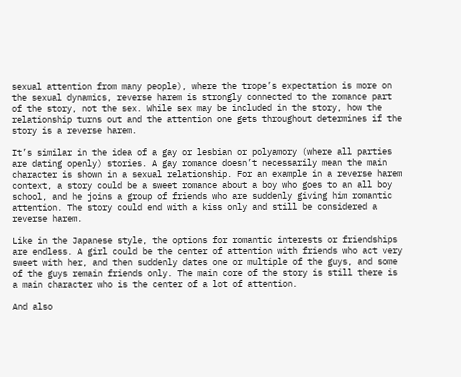sexual attention from many people), where the trope’s expectation is more on the sexual dynamics, reverse harem is strongly connected to the romance part of the story, not the sex. While sex may be included in the story, how the relationship turns out and the attention one gets throughout determines if the story is a reverse harem.

It’s similar in the idea of a gay or lesbian or polyamory (where all parties are dating openly) stories. A gay romance doesn’t necessarily mean the main character is shown in a sexual relationship. For an example in a reverse harem context, a story could be a sweet romance about a boy who goes to an all boy school, and he joins a group of friends who are suddenly giving him romantic attention. The story could end with a kiss only and still be considered a reverse harem.

Like in the Japanese style, the options for romantic interests or friendships are endless. A girl could be the center of attention with friends who act very sweet with her, and then suddenly dates one or multiple of the guys, and some of the guys remain friends only. The main core of the story is still there is a main character who is the center of a lot of attention.

And also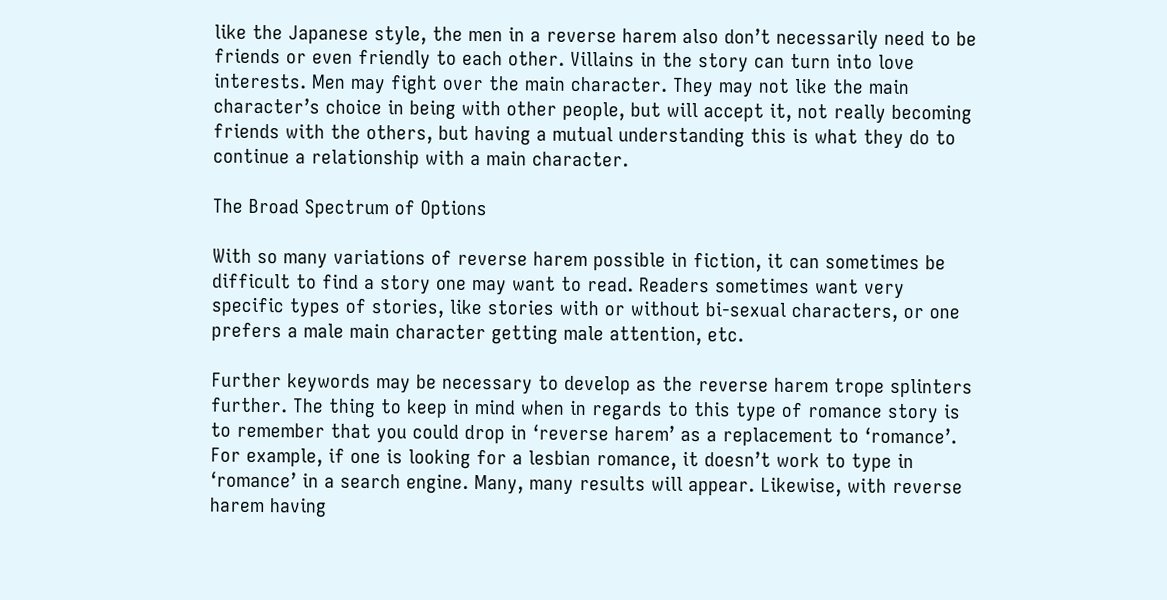like the Japanese style, the men in a reverse harem also don’t necessarily need to be friends or even friendly to each other. Villains in the story can turn into love interests. Men may fight over the main character. They may not like the main character’s choice in being with other people, but will accept it, not really becoming friends with the others, but having a mutual understanding this is what they do to continue a relationship with a main character.

The Broad Spectrum of Options

With so many variations of reverse harem possible in fiction, it can sometimes be difficult to find a story one may want to read. Readers sometimes want very specific types of stories, like stories with or without bi-sexual characters, or one prefers a male main character getting male attention, etc.

Further keywords may be necessary to develop as the reverse harem trope splinters further. The thing to keep in mind when in regards to this type of romance story is to remember that you could drop in ‘reverse harem’ as a replacement to ‘romance’. For example, if one is looking for a lesbian romance, it doesn’t work to type in ‘romance’ in a search engine. Many, many results will appear. Likewise, with reverse harem having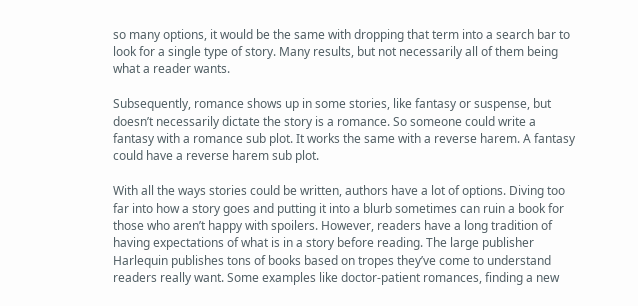so many options, it would be the same with dropping that term into a search bar to look for a single type of story. Many results, but not necessarily all of them being what a reader wants.

Subsequently, romance shows up in some stories, like fantasy or suspense, but doesn’t necessarily dictate the story is a romance. So someone could write a fantasy with a romance sub plot. It works the same with a reverse harem. A fantasy could have a reverse harem sub plot.

With all the ways stories could be written, authors have a lot of options. Diving too far into how a story goes and putting it into a blurb sometimes can ruin a book for those who aren’t happy with spoilers. However, readers have a long tradition of having expectations of what is in a story before reading. The large publisher Harlequin publishes tons of books based on tropes they’ve come to understand readers really want. Some examples like doctor-patient romances, finding a new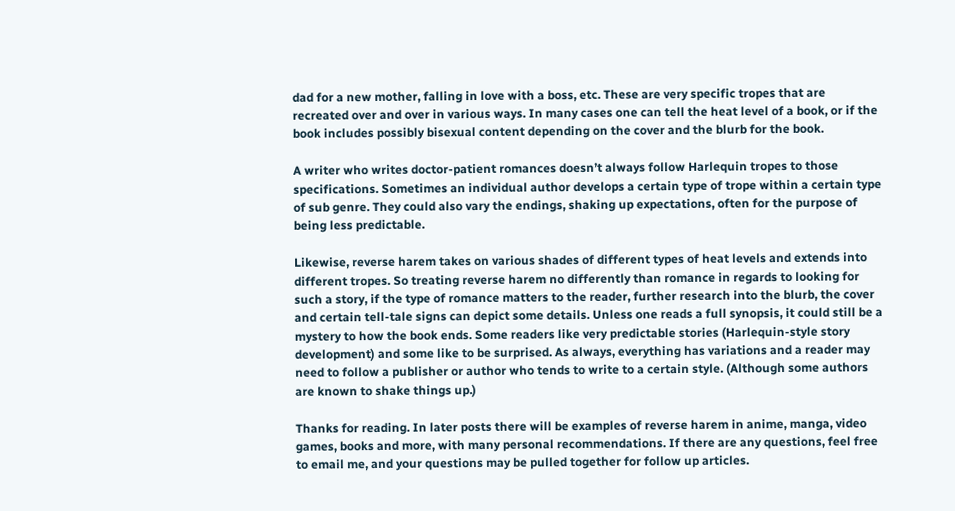dad for a new mother, falling in love with a boss, etc. These are very specific tropes that are recreated over and over in various ways. In many cases one can tell the heat level of a book, or if the book includes possibly bisexual content depending on the cover and the blurb for the book.

A writer who writes doctor-patient romances doesn’t always follow Harlequin tropes to those specifications. Sometimes an individual author develops a certain type of trope within a certain type of sub genre. They could also vary the endings, shaking up expectations, often for the purpose of being less predictable.

Likewise, reverse harem takes on various shades of different types of heat levels and extends into different tropes. So treating reverse harem no differently than romance in regards to looking for such a story, if the type of romance matters to the reader, further research into the blurb, the cover and certain tell-tale signs can depict some details. Unless one reads a full synopsis, it could still be a mystery to how the book ends. Some readers like very predictable stories (Harlequin-style story development) and some like to be surprised. As always, everything has variations and a reader may need to follow a publisher or author who tends to write to a certain style. (Although some authors are known to shake things up.)

Thanks for reading. In later posts there will be examples of reverse harem in anime, manga, video games, books and more, with many personal recommendations. If there are any questions, feel free to email me, and your questions may be pulled together for follow up articles.